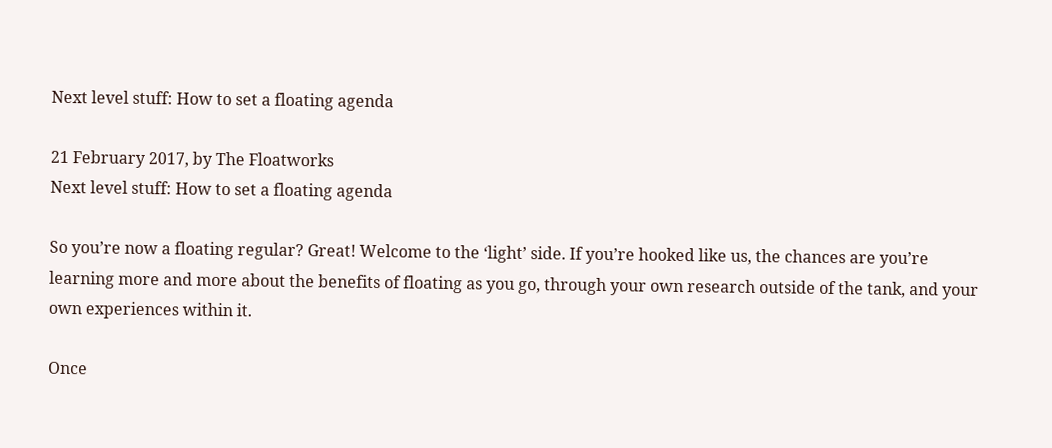Next level stuff: How to set a floating agenda

21 February 2017, by The Floatworks
Next level stuff: How to set a floating agenda

So you’re now a floating regular? Great! Welcome to the ‘light’ side. If you’re hooked like us, the chances are you’re learning more and more about the benefits of floating as you go, through your own research outside of the tank, and your own experiences within it.

Once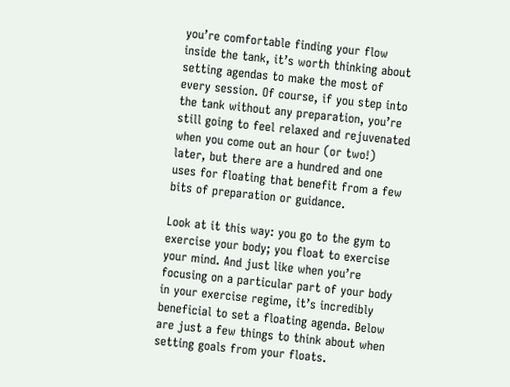you’re comfortable finding your flow inside the tank, it’s worth thinking about setting agendas to make the most of every session. Of course, if you step into the tank without any preparation, you’re still going to feel relaxed and rejuvenated when you come out an hour (or two!) later, but there are a hundred and one uses for floating that benefit from a few bits of preparation or guidance.

Look at it this way: you go to the gym to exercise your body; you float to exercise your mind. And just like when you’re focusing on a particular part of your body in your exercise regime, it’s incredibly beneficial to set a floating agenda. Below are just a few things to think about when setting goals from your floats.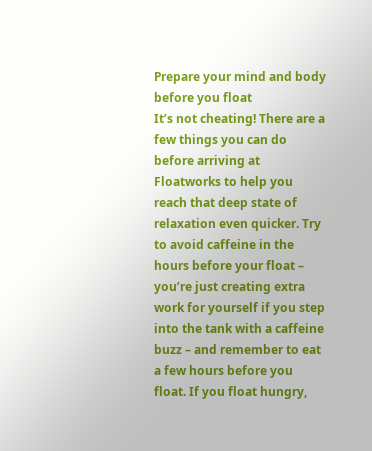Prepare your mind and body before you float
It’s not cheating! There are a few things you can do before arriving at Floatworks to help you reach that deep state of relaxation even quicker. Try to avoid caffeine in the hours before your float – you’re just creating extra work for yourself if you step into the tank with a caffeine buzz – and remember to eat a few hours before you float. If you float hungry,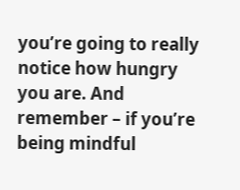you’re going to really notice how hungry you are. And remember – if you’re being mindful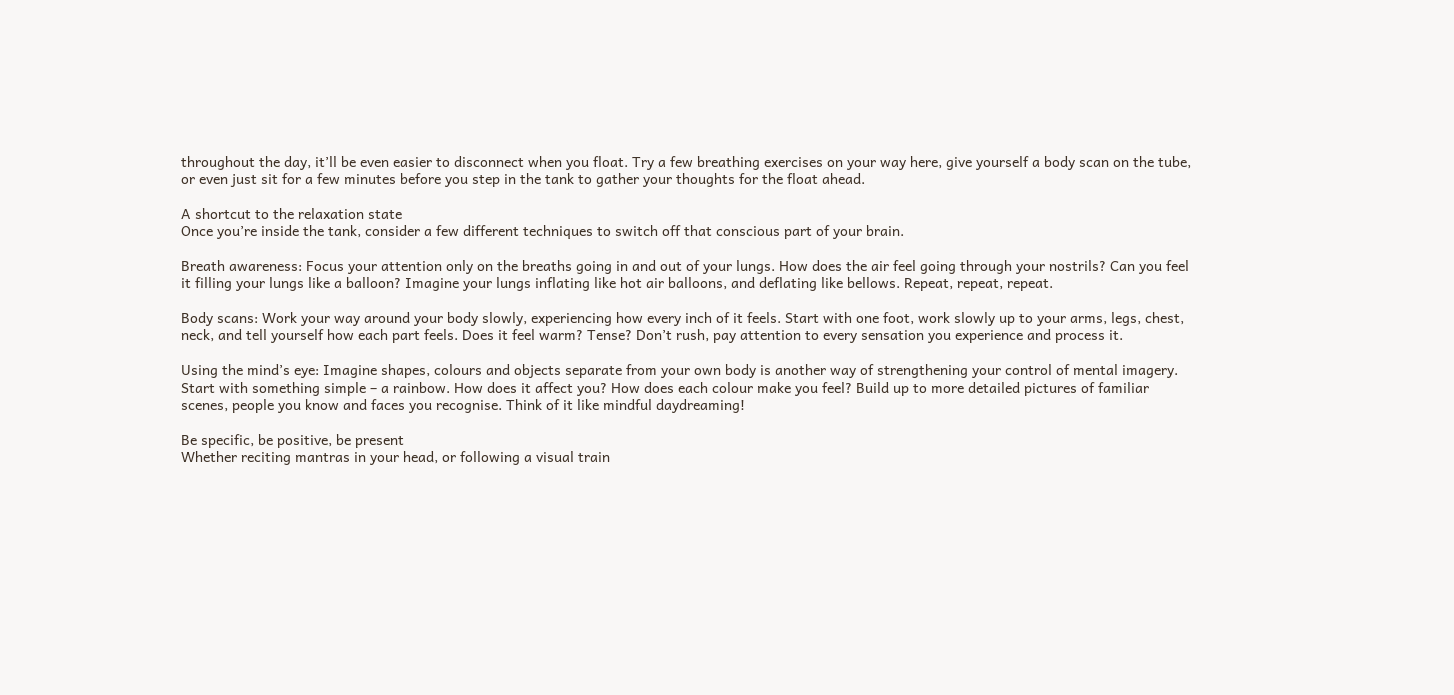throughout the day, it’ll be even easier to disconnect when you float. Try a few breathing exercises on your way here, give yourself a body scan on the tube, or even just sit for a few minutes before you step in the tank to gather your thoughts for the float ahead.

A shortcut to the relaxation state
Once you’re inside the tank, consider a few different techniques to switch off that conscious part of your brain.

Breath awareness: Focus your attention only on the breaths going in and out of your lungs. How does the air feel going through your nostrils? Can you feel it filling your lungs like a balloon? Imagine your lungs inflating like hot air balloons, and deflating like bellows. Repeat, repeat, repeat.

Body scans: Work your way around your body slowly, experiencing how every inch of it feels. Start with one foot, work slowly up to your arms, legs, chest, neck, and tell yourself how each part feels. Does it feel warm? Tense? Don’t rush, pay attention to every sensation you experience and process it.

Using the mind’s eye: Imagine shapes, colours and objects separate from your own body is another way of strengthening your control of mental imagery. Start with something simple – a rainbow. How does it affect you? How does each colour make you feel? Build up to more detailed pictures of familiar scenes, people you know and faces you recognise. Think of it like mindful daydreaming!

Be specific, be positive, be present
Whether reciting mantras in your head, or following a visual train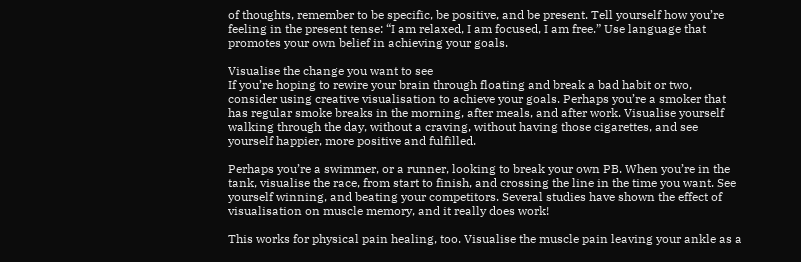of thoughts, remember to be specific, be positive, and be present. Tell yourself how you’re feeling in the present tense: “I am relaxed, I am focused, I am free.” Use language that promotes your own belief in achieving your goals.

Visualise the change you want to see
If you’re hoping to rewire your brain through floating and break a bad habit or two, consider using creative visualisation to achieve your goals. Perhaps you’re a smoker that has regular smoke breaks in the morning, after meals, and after work. Visualise yourself walking through the day, without a craving, without having those cigarettes, and see yourself happier, more positive and fulfilled.

Perhaps you’re a swimmer, or a runner, looking to break your own PB. When you’re in the tank, visualise the race, from start to finish, and crossing the line in the time you want. See yourself winning, and beating your competitors. Several studies have shown the effect of visualisation on muscle memory, and it really does work!

This works for physical pain healing, too. Visualise the muscle pain leaving your ankle as a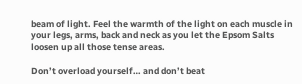beam of light. Feel the warmth of the light on each muscle in your legs, arms, back and neck as you let the Epsom Salts loosen up all those tense areas.

Don’t overload yourself… and don’t beat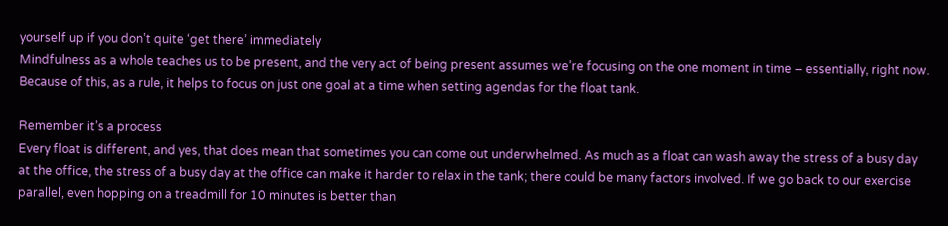yourself up if you don’t quite ‘get there’ immediately
Mindfulness as a whole teaches us to be present, and the very act of being present assumes we’re focusing on the one moment in time – essentially, right now. Because of this, as a rule, it helps to focus on just one goal at a time when setting agendas for the float tank.

Remember it’s a process
Every float is different, and yes, that does mean that sometimes you can come out underwhelmed. As much as a float can wash away the stress of a busy day at the office, the stress of a busy day at the office can make it harder to relax in the tank; there could be many factors involved. If we go back to our exercise parallel, even hopping on a treadmill for 10 minutes is better than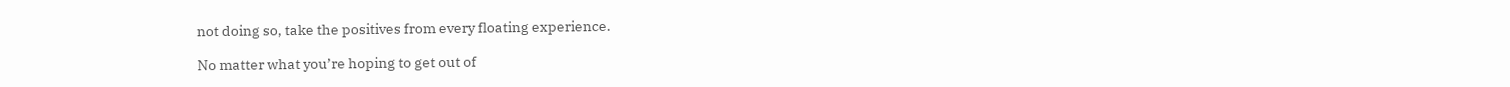not doing so, take the positives from every floating experience.

No matter what you’re hoping to get out of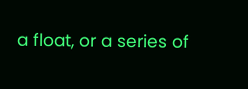a float, or a series of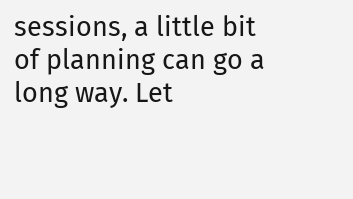sessions, a little bit of planning can go a long way. Let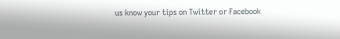us know your tips on Twitter or Facebook